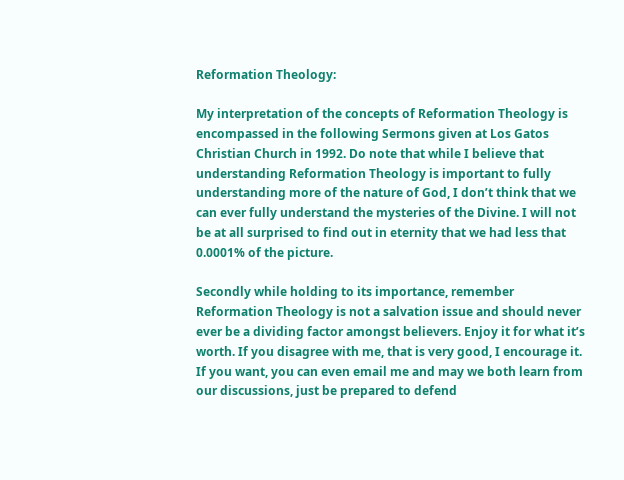Reformation Theology:

My interpretation of the concepts of Reformation Theology is encompassed in the following Sermons given at Los Gatos Christian Church in 1992. Do note that while I believe that understanding Reformation Theology is important to fully understanding more of the nature of God, I don’t think that we can ever fully understand the mysteries of the Divine. I will not be at all surprised to find out in eternity that we had less that 0.0001% of the picture.

Secondly while holding to its importance, remember Reformation Theology is not a salvation issue and should never ever be a dividing factor amongst believers. Enjoy it for what it’s worth. If you disagree with me, that is very good, I encourage it. If you want, you can even email me and may we both learn from our discussions, just be prepared to defend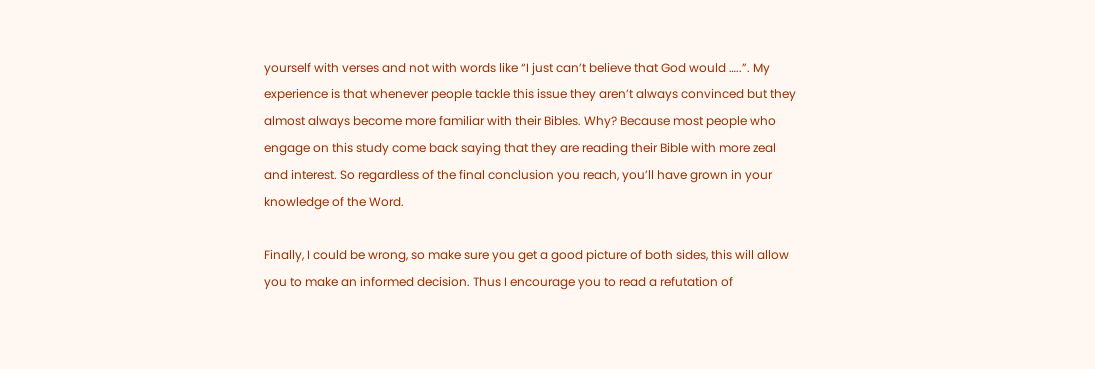yourself with verses and not with words like “I just can’t believe that God would …..”. My experience is that whenever people tackle this issue they aren’t always convinced but they almost always become more familiar with their Bibles. Why? Because most people who engage on this study come back saying that they are reading their Bible with more zeal and interest. So regardless of the final conclusion you reach, you’ll have grown in your knowledge of the Word.

Finally, I could be wrong, so make sure you get a good picture of both sides, this will allow you to make an informed decision. Thus I encourage you to read a refutation of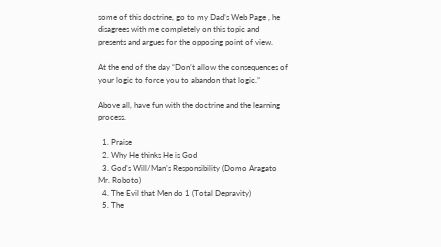some of this doctrine, go to my Dad’s Web Page , he disagrees with me completely on this topic and presents and argues for the opposing point of view.

At the end of the day “Don’t allow the consequences of your logic to force you to abandon that logic.”

Above all, have fun with the doctrine and the learning process.

  1. Praise
  2. Why He thinks He is God
  3. God’s Will/Man’s Responsibility (Domo Aragato Mr. Roboto)
  4. The Evil that Men do 1 (Total Depravity)
  5. The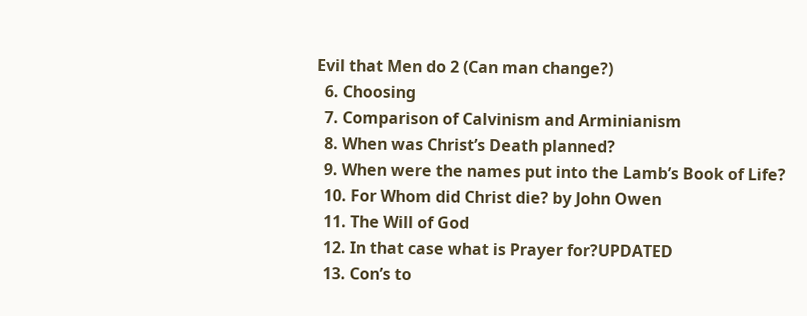Evil that Men do 2 (Can man change?)
  6. Choosing
  7. Comparison of Calvinism and Arminianism
  8. When was Christ’s Death planned?
  9. When were the names put into the Lamb’s Book of Life?
  10. For Whom did Christ die? by John Owen
  11. The Will of God
  12. In that case what is Prayer for?UPDATED
  13. Con’s to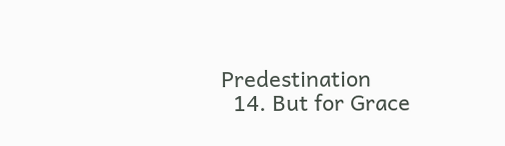Predestination
  14. But for Grace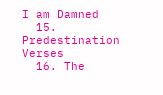I am Damned
  15. Predestination Verses
  16. The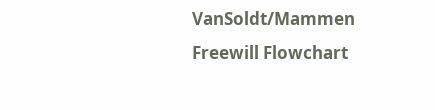VanSoldt/Mammen Freewill Flowchart